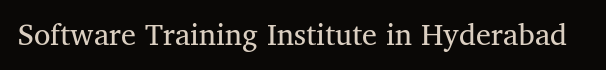Software Training Institute in Hyderabad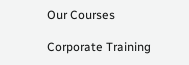Our Courses

Corporate Training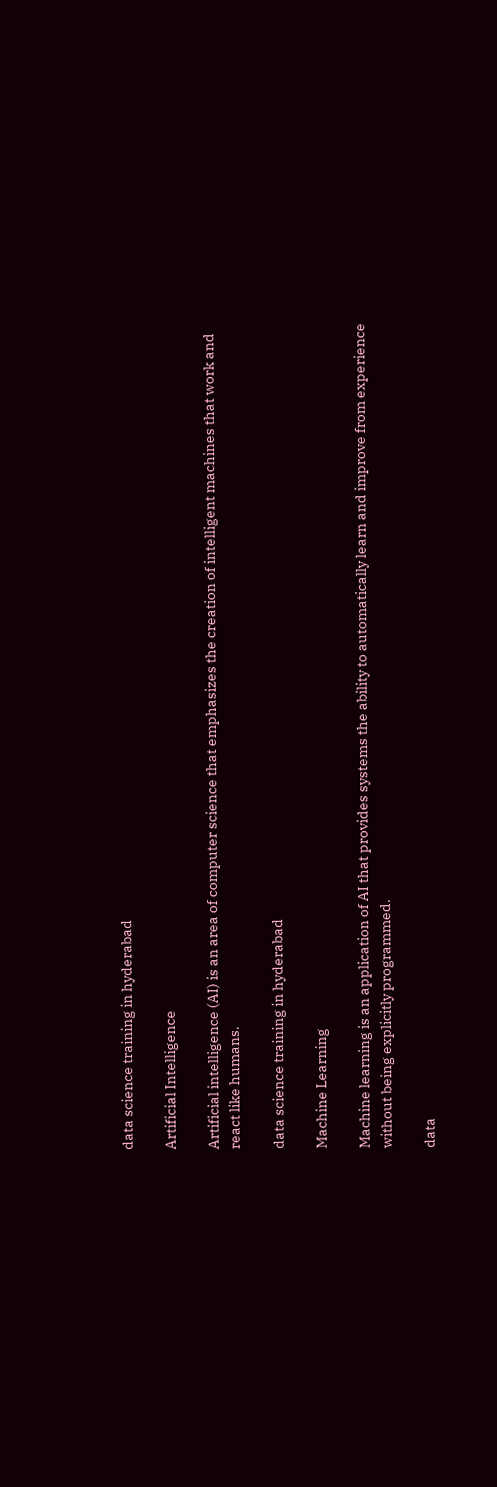data science training in hyderabad

Artificial Intelligence

Artificial intelligence (AI) is an area of computer science that emphasizes the creation of intelligent machines that work and react like humans.

data science training in hyderabad

Machine Learning

Machine learning is an application of AI that provides systems the ability to automatically learn and improve from experience without being explicitly programmed.

data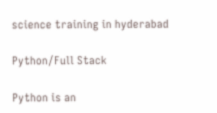science training in hyderabad

Python/Full Stack

Python is an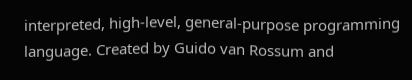interpreted, high-level, general-purpose programming language. Created by Guido van Rossum and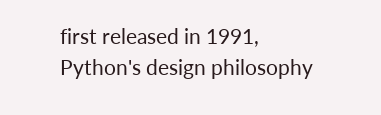first released in 1991, Python's design philosophy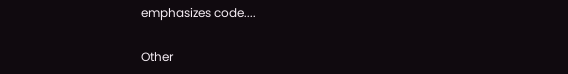emphasizes code....

Other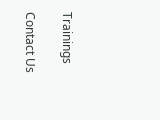Trainings

Contact Us